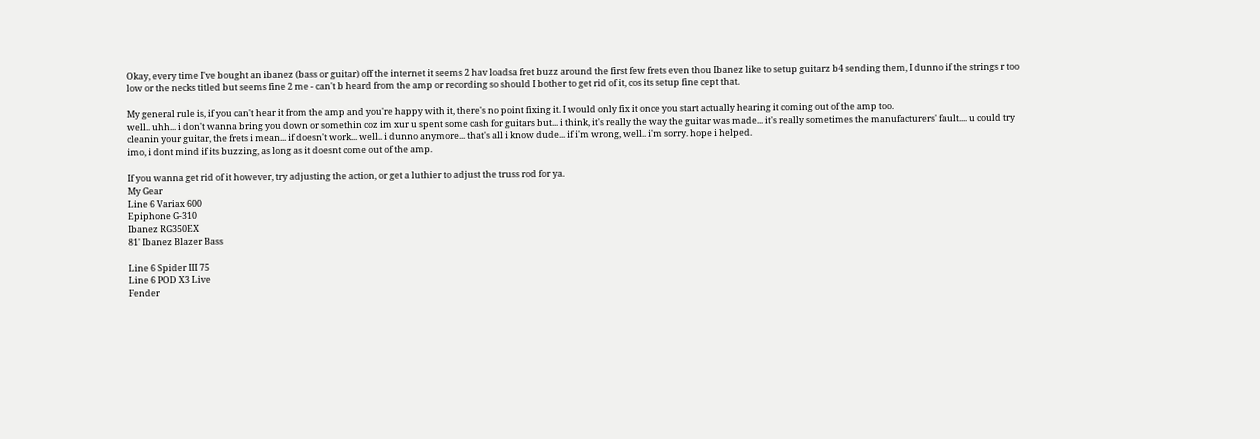Okay, every time I've bought an ibanez (bass or guitar) off the internet it seems 2 hav loadsa fret buzz around the first few frets even thou Ibanez like to setup guitarz b4 sending them, I dunno if the strings r too low or the necks titled but seems fine 2 me - can't b heard from the amp or recording so should I bother to get rid of it, cos its setup fine cept that.

My general rule is, if you can't hear it from the amp and you're happy with it, there's no point fixing it. I would only fix it once you start actually hearing it coming out of the amp too.
well.. uhh... i don't wanna bring you down or somethin coz im xur u spent some cash for guitars but... i think, it's really the way the guitar was made... it's really sometimes the manufacturers' fault.... u could try cleanin your guitar, the frets i mean... if doesn't work... well.. i dunno anymore... that's all i know dude... if i'm wrong, well.. i'm sorry. hope i helped.
imo, i dont mind if its buzzing, as long as it doesnt come out of the amp.

If you wanna get rid of it however, try adjusting the action, or get a luthier to adjust the truss rod for ya.
My Gear
Line 6 Variax 600
Epiphone G-310
Ibanez RG350EX
81' Ibanez Blazer Bass

Line 6 Spider III 75
Line 6 POD X3 Live
Fender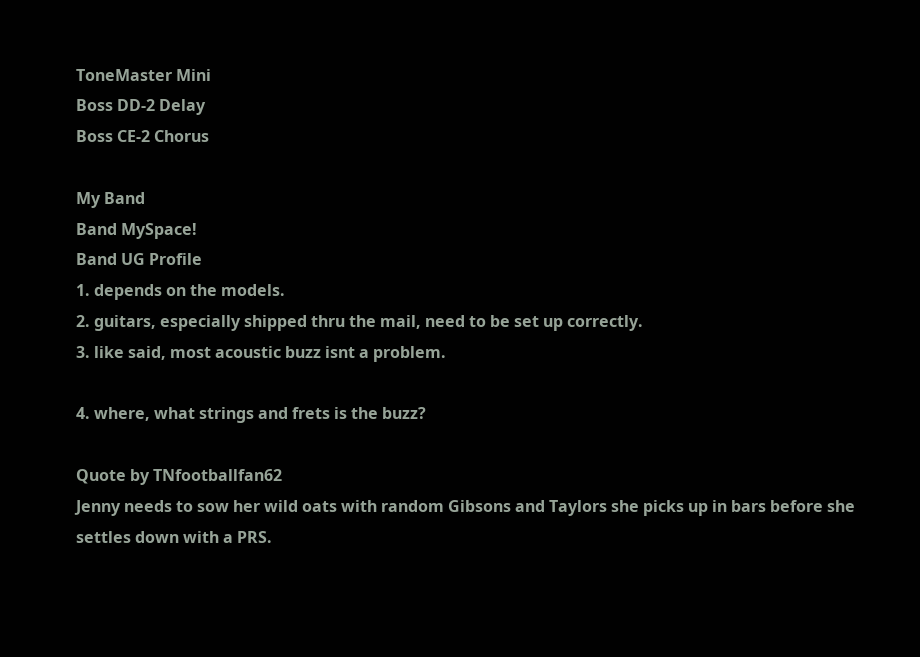ToneMaster Mini
Boss DD-2 Delay
Boss CE-2 Chorus

My Band
Band MySpace!
Band UG Profile
1. depends on the models.
2. guitars, especially shipped thru the mail, need to be set up correctly.
3. like said, most acoustic buzz isnt a problem.

4. where, what strings and frets is the buzz?

Quote by TNfootballfan62
Jenny needs to sow her wild oats with random Gibsons and Taylors she picks up in bars before she settles down with a PRS.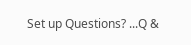Set up Questions? ...Q &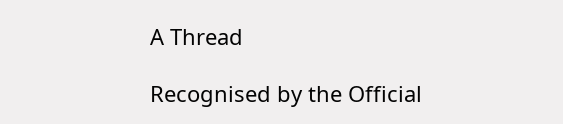A Thread

Recognised by the Official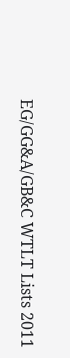EG/GG&A/GB&C WTLT Lists 2011